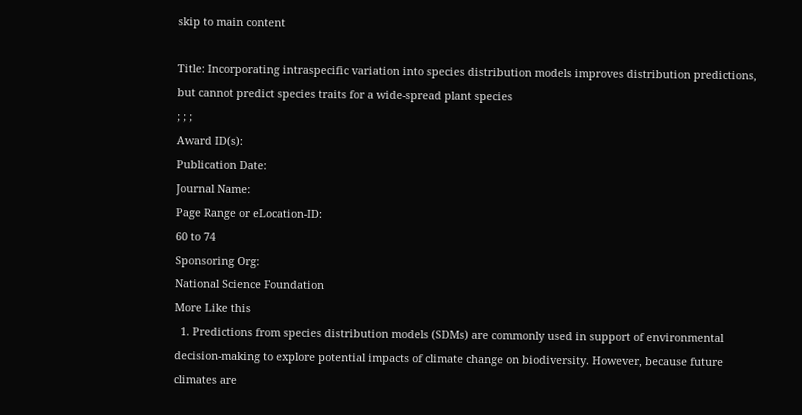skip to main content

Title: Incorporating intraspecific variation into species distribution models improves distribution predictions, but cannot predict species traits for a wide‐spread plant species
; ; ;
Award ID(s):
Publication Date:
Journal Name:
Page Range or eLocation-ID:
60 to 74
Sponsoring Org:
National Science Foundation
More Like this
  1. Predictions from species distribution models (SDMs) are commonly used in support of environmental decision-making to explore potential impacts of climate change on biodiversity. However, because future climates are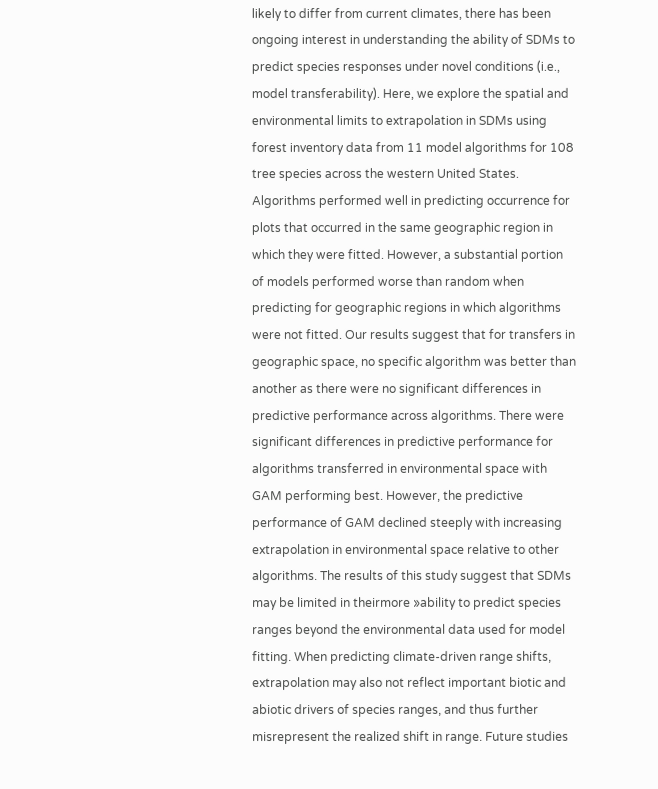likely to differ from current climates, there has been ongoing interest in understanding the ability of SDMs to predict species responses under novel conditions (i.e., model transferability). Here, we explore the spatial and environmental limits to extrapolation in SDMs using forest inventory data from 11 model algorithms for 108 tree species across the western United States. Algorithms performed well in predicting occurrence for plots that occurred in the same geographic region in which they were fitted. However, a substantial portion of models performed worse than random when predicting for geographic regions in which algorithms were not fitted. Our results suggest that for transfers in geographic space, no specific algorithm was better than another as there were no significant differences in predictive performance across algorithms. There were significant differences in predictive performance for algorithms transferred in environmental space with GAM performing best. However, the predictive performance of GAM declined steeply with increasing extrapolation in environmental space relative to other algorithms. The results of this study suggest that SDMs may be limited in theirmore »ability to predict species ranges beyond the environmental data used for model fitting. When predicting climate-driven range shifts, extrapolation may also not reflect important biotic and abiotic drivers of species ranges, and thus further misrepresent the realized shift in range. Future studies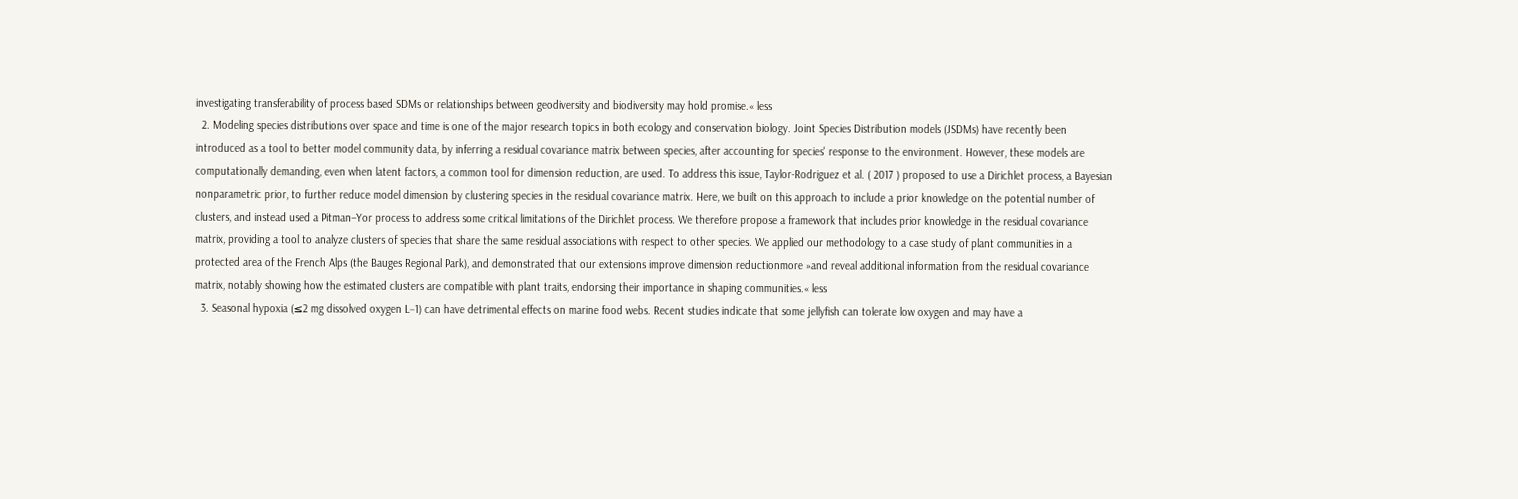investigating transferability of process based SDMs or relationships between geodiversity and biodiversity may hold promise.« less
  2. Modeling species distributions over space and time is one of the major research topics in both ecology and conservation biology. Joint Species Distribution models (JSDMs) have recently been introduced as a tool to better model community data, by inferring a residual covariance matrix between species, after accounting for species' response to the environment. However, these models are computationally demanding, even when latent factors, a common tool for dimension reduction, are used. To address this issue, Taylor-Rodriguez et al. ( 2017 ) proposed to use a Dirichlet process, a Bayesian nonparametric prior, to further reduce model dimension by clustering species in the residual covariance matrix. Here, we built on this approach to include a prior knowledge on the potential number of clusters, and instead used a Pitman–Yor process to address some critical limitations of the Dirichlet process. We therefore propose a framework that includes prior knowledge in the residual covariance matrix, providing a tool to analyze clusters of species that share the same residual associations with respect to other species. We applied our methodology to a case study of plant communities in a protected area of the French Alps (the Bauges Regional Park), and demonstrated that our extensions improve dimension reductionmore »and reveal additional information from the residual covariance matrix, notably showing how the estimated clusters are compatible with plant traits, endorsing their importance in shaping communities.« less
  3. Seasonal hypoxia (≤2 mg dissolved oxygen L−1) can have detrimental effects on marine food webs. Recent studies indicate that some jellyfish can tolerate low oxygen and may have a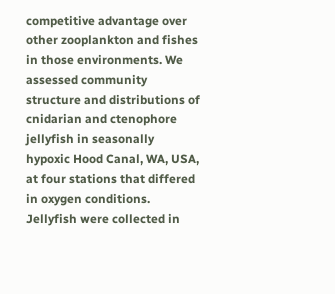competitive advantage over other zooplankton and fishes in those environments. We assessed community structure and distributions of cnidarian and ctenophore jellyfish in seasonally hypoxic Hood Canal, WA, USA, at four stations that differed in oxygen conditions. Jellyfish were collected in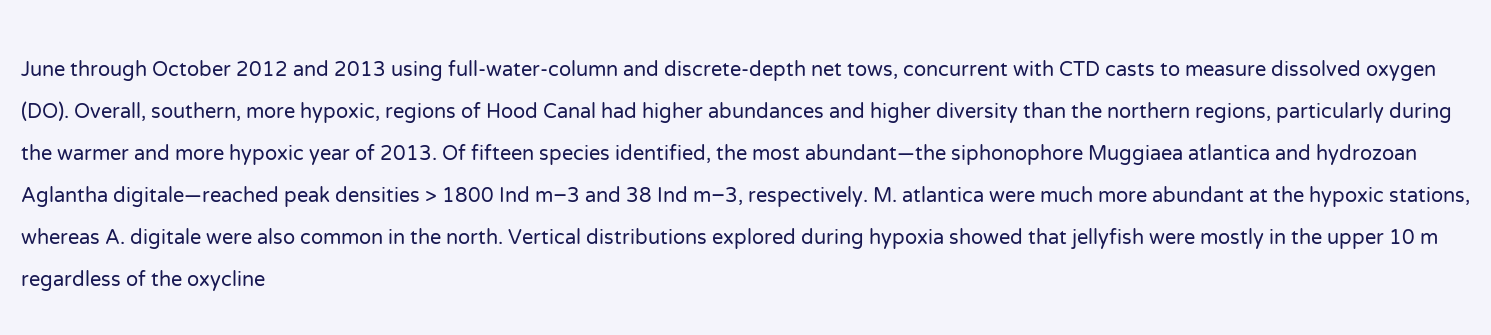June through October 2012 and 2013 using full-water-column and discrete-depth net tows, concurrent with CTD casts to measure dissolved oxygen (DO). Overall, southern, more hypoxic, regions of Hood Canal had higher abundances and higher diversity than the northern regions, particularly during the warmer and more hypoxic year of 2013. Of fifteen species identified, the most abundant—the siphonophore Muggiaea atlantica and hydrozoan Aglantha digitale—reached peak densities > 1800 Ind m−3 and 38 Ind m−3, respectively. M. atlantica were much more abundant at the hypoxic stations, whereas A. digitale were also common in the north. Vertical distributions explored during hypoxia showed that jellyfish were mostly in the upper 10 m regardless of the oxycline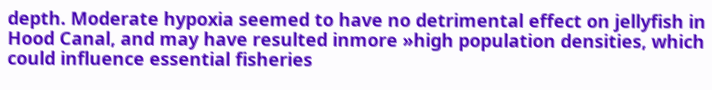depth. Moderate hypoxia seemed to have no detrimental effect on jellyfish in Hood Canal, and may have resulted inmore »high population densities, which could influence essential fisheries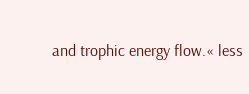and trophic energy flow.« less